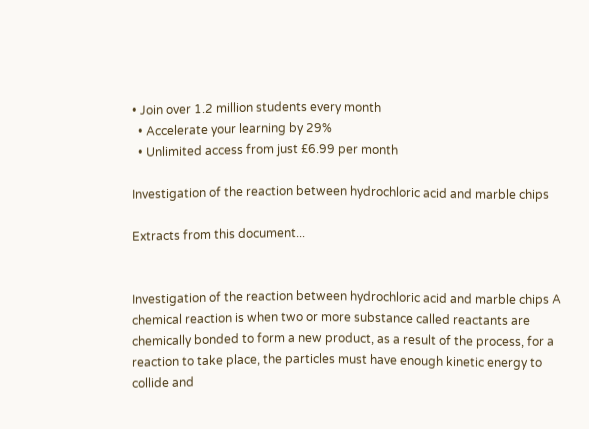• Join over 1.2 million students every month
  • Accelerate your learning by 29%
  • Unlimited access from just £6.99 per month

Investigation of the reaction between hydrochloric acid and marble chips

Extracts from this document...


Investigation of the reaction between hydrochloric acid and marble chips A chemical reaction is when two or more substance called reactants are chemically bonded to form a new product, as a result of the process, for a reaction to take place, the particles must have enough kinetic energy to collide and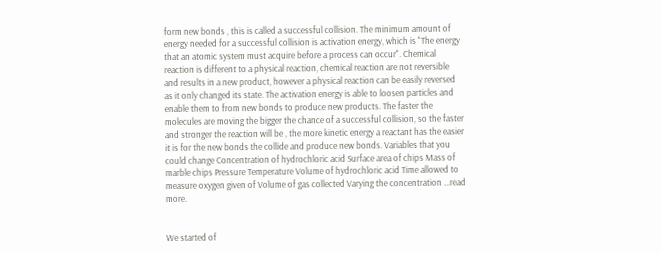form new bonds , this is called a successful collision. The minimum amount of energy needed for a successful collision is activation energy, which is "The energy that an atomic system must acquire before a process can occur". Chemical reaction is different to a physical reaction, chemical reaction are not reversible and results in a new product, however a physical reaction can be easily reversed as it only changed its state. The activation energy is able to loosen particles and enable them to from new bonds to produce new products. The faster the molecules are moving the bigger the chance of a successful collision, so the faster and stronger the reaction will be , the more kinetic energy a reactant has the easier it is for the new bonds the collide and produce new bonds. Variables that you could change Concentration of hydrochloric acid Surface area of chips Mass of marble chips Pressure Temperature Volume of hydrochloric acid Time allowed to measure oxygen given of Volume of gas collected Varying the concentration ...read more.


We started of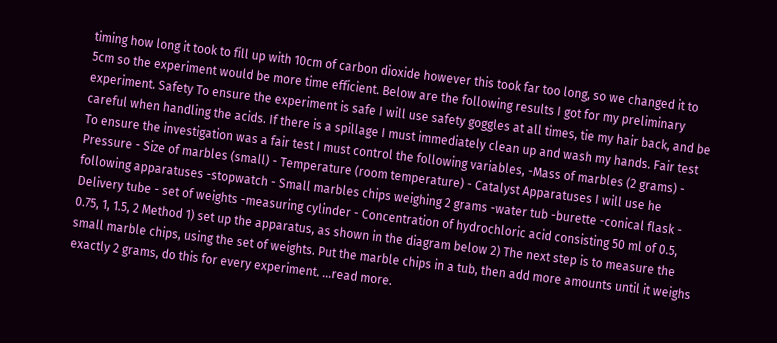timing how long it took to fill up with 10cm of carbon dioxide however this took far too long, so we changed it to 5cm so the experiment would be more time efficient. Below are the following results I got for my preliminary experiment. Safety To ensure the experiment is safe I will use safety goggles at all times, tie my hair back, and be careful when handling the acids. If there is a spillage I must immediately clean up and wash my hands. Fair test To ensure the investigation was a fair test I must control the following variables, -Mass of marbles (2 grams) - Pressure - Size of marbles (small) - Temperature (room temperature) - Catalyst Apparatuses I will use he following apparatuses -stopwatch - Small marbles chips weighing 2 grams -water tub -burette -conical flask - Delivery tube - set of weights -measuring cylinder - Concentration of hydrochloric acid consisting 50 ml of 0.5, 0.75, 1, 1.5, 2 Method 1) set up the apparatus, as shown in the diagram below 2) The next step is to measure the small marble chips, using the set of weights. Put the marble chips in a tub, then add more amounts until it weighs exactly 2 grams, do this for every experiment. ...read more.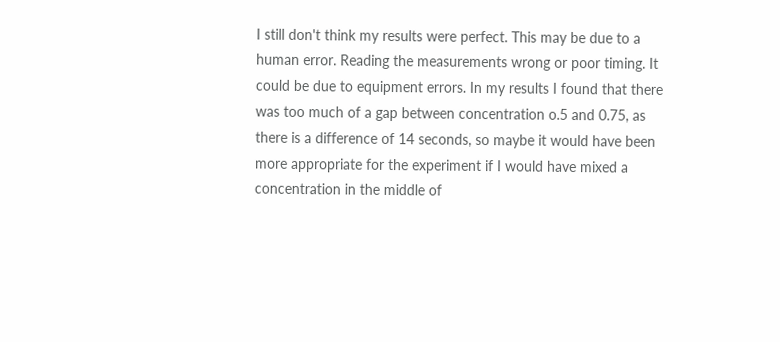I still don't think my results were perfect. This may be due to a human error. Reading the measurements wrong or poor timing. It could be due to equipment errors. In my results I found that there was too much of a gap between concentration o.5 and 0.75, as there is a difference of 14 seconds, so maybe it would have been more appropriate for the experiment if I would have mixed a concentration in the middle of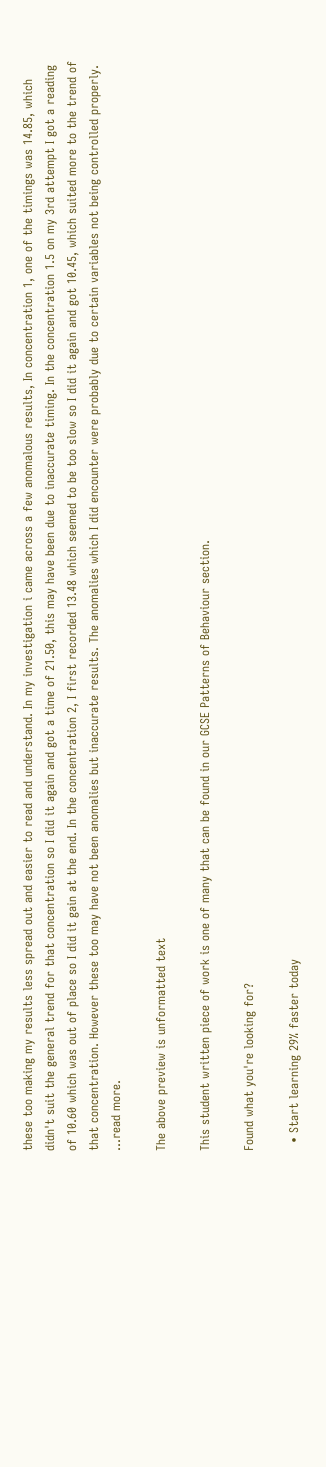these too making my results less spread out and easier to read and understand. In my investigation i came across a few anomalous results, In concentration 1, one of the timings was 14.85, which didn't suit the general trend for that concentration so I did it again and got a time of 21.50, this may have been due to inaccurate timing. In the concentration 1.5 on my 3rd attempt I got a reading of 10.60 which was out of place so I did it gain at the end. In the concentration 2, I first recorded 13.48 which seemed to be too slow so I did it again and got 10.45, which suited more to the trend of that concentration. However these too may have not been anomalies but inaccurate results. The anomalies which I did encounter were probably due to certain variables not being controlled properly. ...read more.

The above preview is unformatted text

This student written piece of work is one of many that can be found in our GCSE Patterns of Behaviour section.

Found what you're looking for?

  • Start learning 29% faster today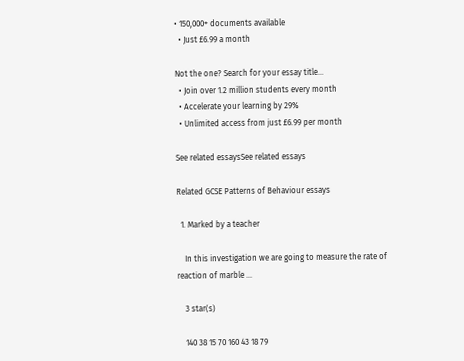• 150,000+ documents available
  • Just £6.99 a month

Not the one? Search for your essay title...
  • Join over 1.2 million students every month
  • Accelerate your learning by 29%
  • Unlimited access from just £6.99 per month

See related essaysSee related essays

Related GCSE Patterns of Behaviour essays

  1. Marked by a teacher

    In this investigation we are going to measure the rate of reaction of marble ...

    3 star(s)

    140 38 15 70 160 43 18 79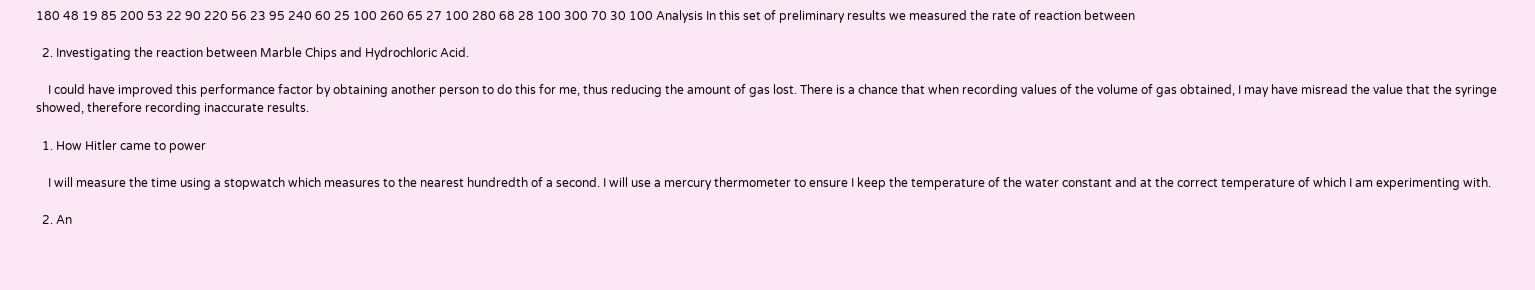180 48 19 85 200 53 22 90 220 56 23 95 240 60 25 100 260 65 27 100 280 68 28 100 300 70 30 100 Analysis In this set of preliminary results we measured the rate of reaction between

  2. Investigating the reaction between Marble Chips and Hydrochloric Acid.

    I could have improved this performance factor by obtaining another person to do this for me, thus reducing the amount of gas lost. There is a chance that when recording values of the volume of gas obtained, I may have misread the value that the syringe showed, therefore recording inaccurate results.

  1. How Hitler came to power

    I will measure the time using a stopwatch which measures to the nearest hundredth of a second. I will use a mercury thermometer to ensure I keep the temperature of the water constant and at the correct temperature of which I am experimenting with.

  2. An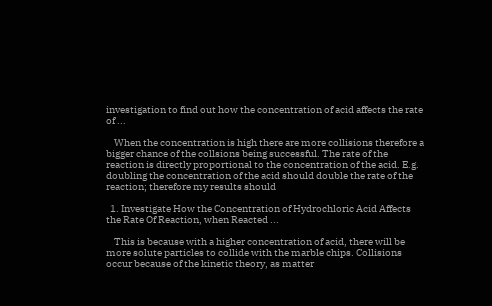investigation to find out how the concentration of acid affects the rate of ...

    When the concentration is high there are more collisions therefore a bigger chance of the collsions being successful. The rate of the reaction is directly proportional to the concentration of the acid. E.g. doubling the concentration of the acid should double the rate of the reaction; therefore my results should

  1. Investigate How the Concentration of Hydrochloric Acid Affects the Rate Of Reaction, when Reacted ...

    This is because with a higher concentration of acid, there will be more solute particles to collide with the marble chips. Collisions occur because of the kinetic theory, as matter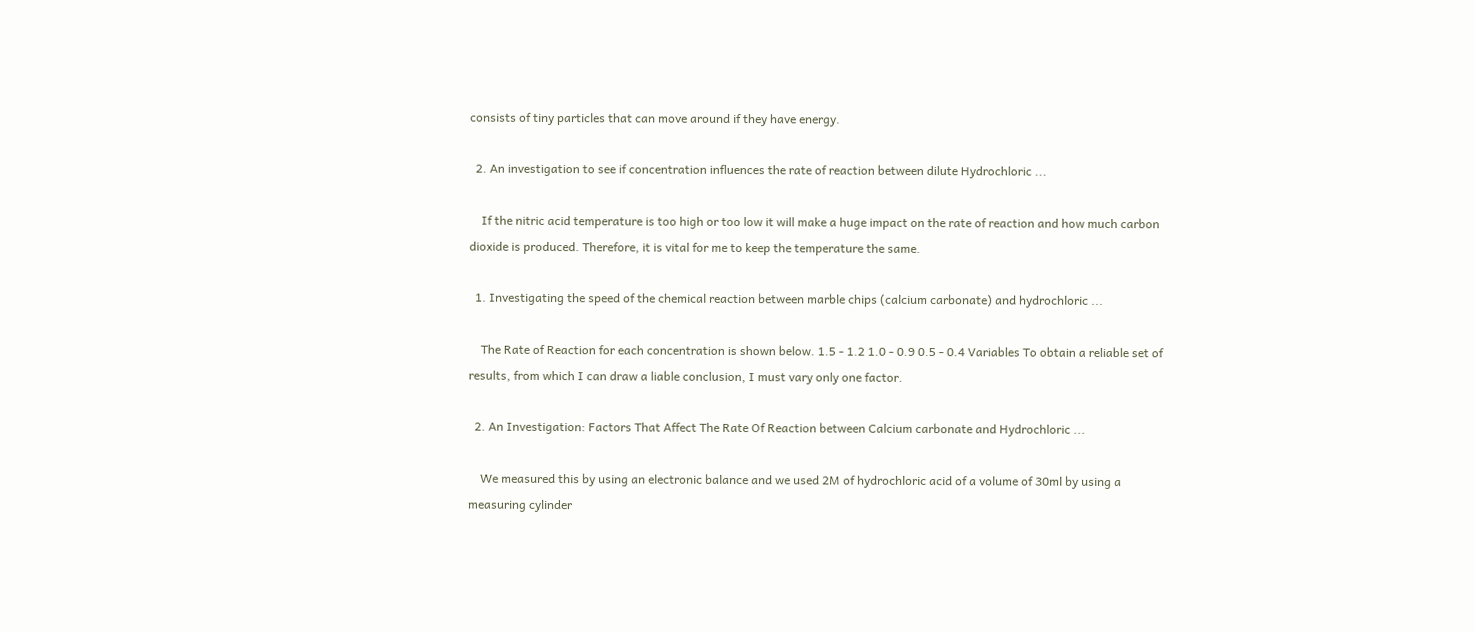consists of tiny particles that can move around if they have energy.

  2. An investigation to see if concentration influences the rate of reaction between dilute Hydrochloric ...

    If the nitric acid temperature is too high or too low it will make a huge impact on the rate of reaction and how much carbon dioxide is produced. Therefore, it is vital for me to keep the temperature the same.

  1. Investigating the speed of the chemical reaction between marble chips (calcium carbonate) and hydrochloric ...

    The Rate of Reaction for each concentration is shown below. 1.5 - 1.2 1.0 - 0.9 0.5 - 0.4 Variables To obtain a reliable set of results, from which I can draw a liable conclusion, I must vary only one factor.

  2. An Investigation: Factors That Affect The Rate Of Reaction between Calcium carbonate and Hydrochloric ...

    We measured this by using an electronic balance and we used 2M of hydrochloric acid of a volume of 30ml by using a measuring cylinder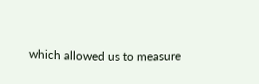which allowed us to measure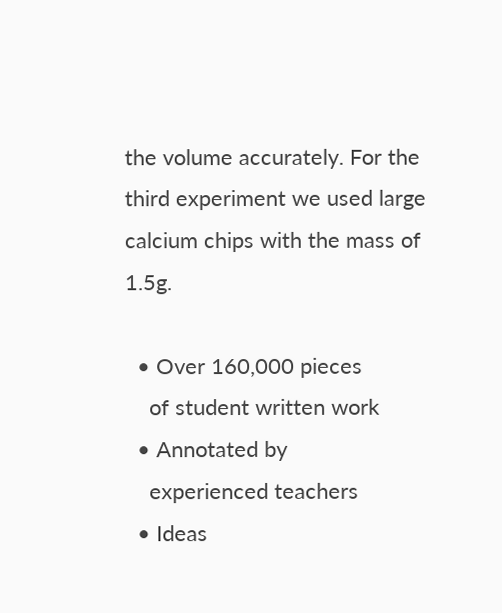the volume accurately. For the third experiment we used large calcium chips with the mass of 1.5g.

  • Over 160,000 pieces
    of student written work
  • Annotated by
    experienced teachers
  • Ideas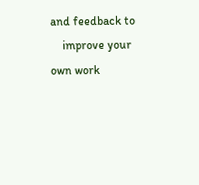and feedback to
    improve your own work